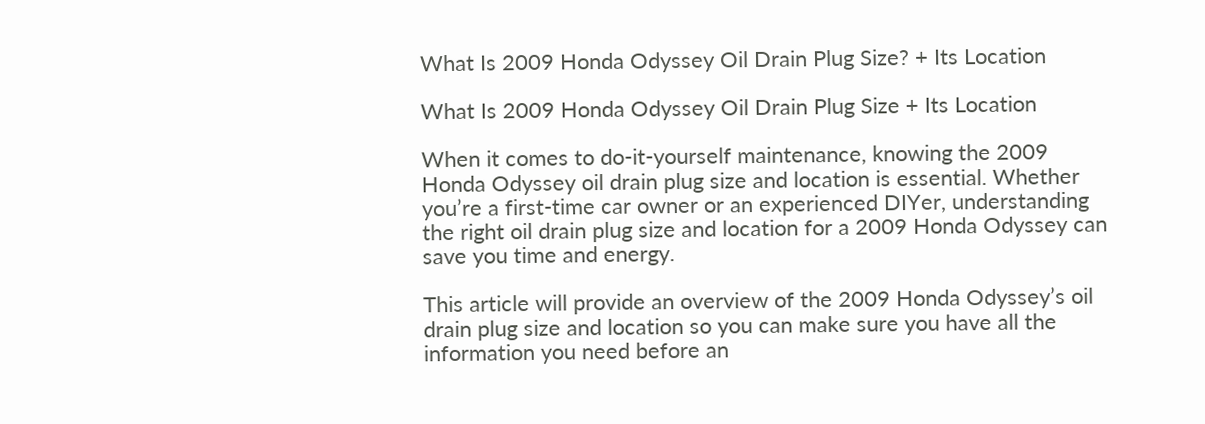What Is 2009 Honda Odyssey Oil Drain Plug Size? + Its Location

What Is 2009 Honda Odyssey Oil Drain Plug Size + Its Location

When it comes to do-it-yourself maintenance, knowing the 2009 Honda Odyssey oil drain plug size and location is essential. Whether you’re a first-time car owner or an experienced DIYer, understanding the right oil drain plug size and location for a 2009 Honda Odyssey can save you time and energy.

This article will provide an overview of the 2009 Honda Odyssey’s oil drain plug size and location so you can make sure you have all the information you need before an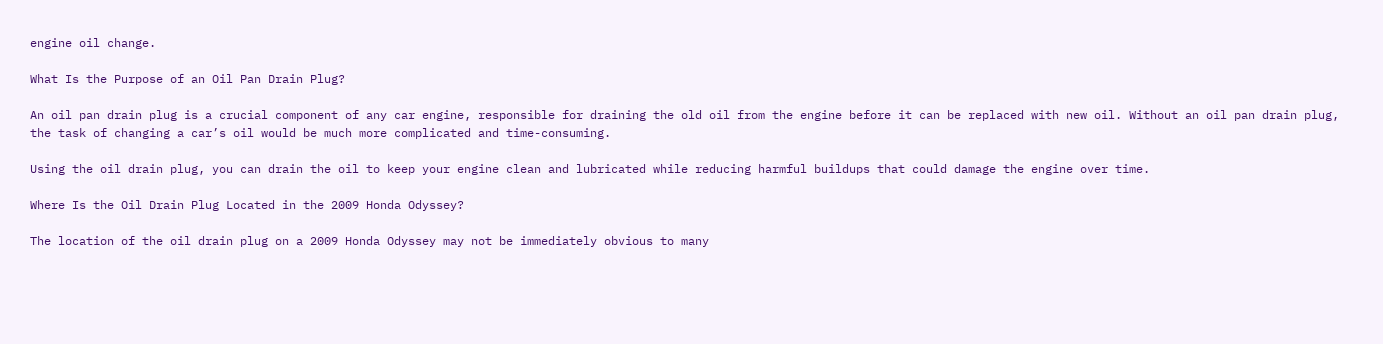engine oil change.

What Is the Purpose of an Oil Pan Drain Plug?

An oil pan drain plug is a crucial component of any car engine, responsible for draining the old oil from the engine before it can be replaced with new oil. Without an oil pan drain plug, the task of changing a car’s oil would be much more complicated and time-consuming.

Using the oil drain plug, you can drain the oil to keep your engine clean and lubricated while reducing harmful buildups that could damage the engine over time.

Where Is the Oil Drain Plug Located in the 2009 Honda Odyssey?

The location of the oil drain plug on a 2009 Honda Odyssey may not be immediately obvious to many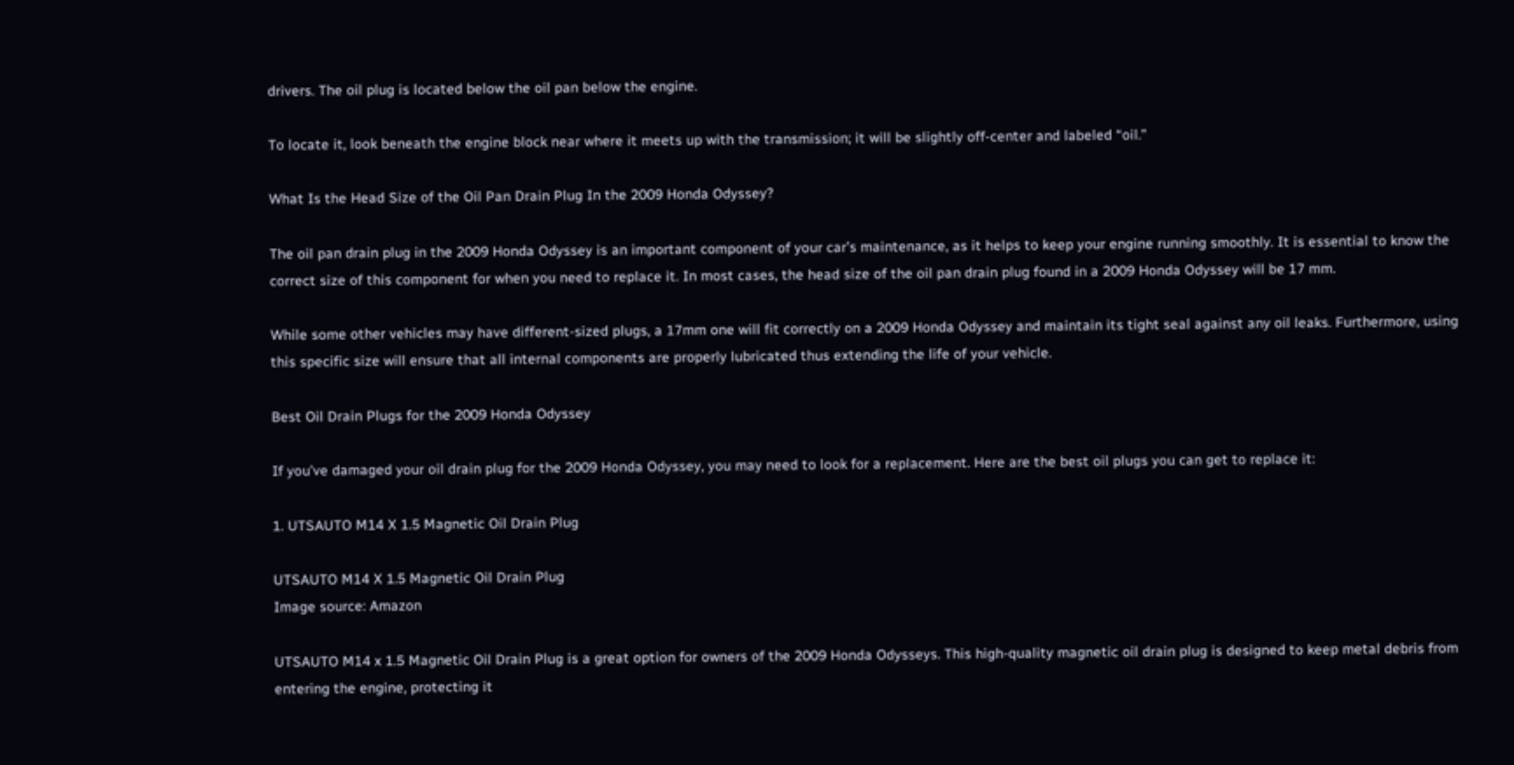drivers. The oil plug is located below the oil pan below the engine.

To locate it, look beneath the engine block near where it meets up with the transmission; it will be slightly off-center and labeled “oil.”

What Is the Head Size of the Oil Pan Drain Plug In the 2009 Honda Odyssey?

The oil pan drain plug in the 2009 Honda Odyssey is an important component of your car’s maintenance, as it helps to keep your engine running smoothly. It is essential to know the correct size of this component for when you need to replace it. In most cases, the head size of the oil pan drain plug found in a 2009 Honda Odyssey will be 17 mm.

While some other vehicles may have different-sized plugs, a 17mm one will fit correctly on a 2009 Honda Odyssey and maintain its tight seal against any oil leaks. Furthermore, using this specific size will ensure that all internal components are properly lubricated thus extending the life of your vehicle.

Best Oil Drain Plugs for the 2009 Honda Odyssey

If you’ve damaged your oil drain plug for the 2009 Honda Odyssey, you may need to look for a replacement. Here are the best oil plugs you can get to replace it:

1. UTSAUTO M14 X 1.5 Magnetic Oil Drain Plug

UTSAUTO M14 X 1.5 Magnetic Oil Drain Plug
Image source: Amazon

UTSAUTO M14 x 1.5 Magnetic Oil Drain Plug is a great option for owners of the 2009 Honda Odysseys. This high-quality magnetic oil drain plug is designed to keep metal debris from entering the engine, protecting it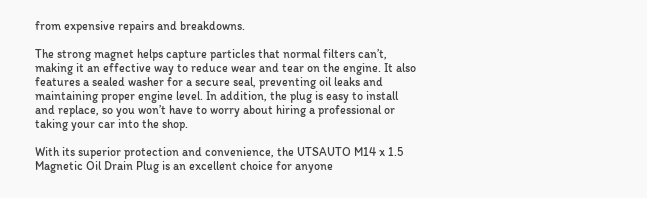from expensive repairs and breakdowns.

The strong magnet helps capture particles that normal filters can’t, making it an effective way to reduce wear and tear on the engine. It also features a sealed washer for a secure seal, preventing oil leaks and maintaining proper engine level. In addition, the plug is easy to install and replace, so you won’t have to worry about hiring a professional or taking your car into the shop.

With its superior protection and convenience, the UTSAUTO M14 x 1.5 Magnetic Oil Drain Plug is an excellent choice for anyone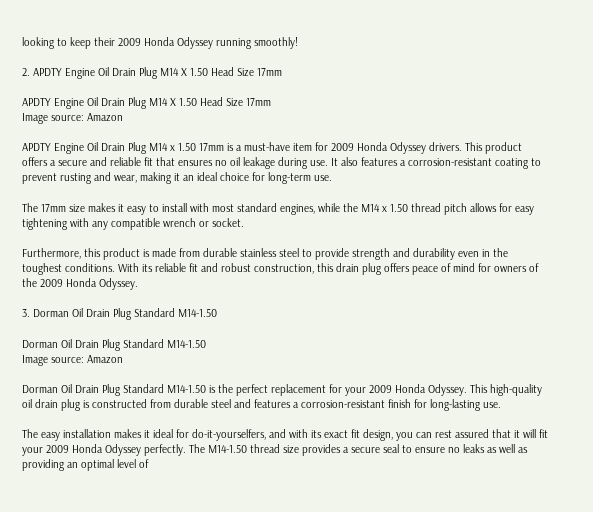looking to keep their 2009 Honda Odyssey running smoothly!

2. APDTY Engine Oil Drain Plug M14 X 1.50 Head Size 17mm

APDTY Engine Oil Drain Plug M14 X 1.50 Head Size 17mm
Image source: Amazon

APDTY Engine Oil Drain Plug M14 x 1.50 17mm is a must-have item for 2009 Honda Odyssey drivers. This product offers a secure and reliable fit that ensures no oil leakage during use. It also features a corrosion-resistant coating to prevent rusting and wear, making it an ideal choice for long-term use.

The 17mm size makes it easy to install with most standard engines, while the M14 x 1.50 thread pitch allows for easy tightening with any compatible wrench or socket.

Furthermore, this product is made from durable stainless steel to provide strength and durability even in the toughest conditions. With its reliable fit and robust construction, this drain plug offers peace of mind for owners of the 2009 Honda Odyssey.

3. Dorman Oil Drain Plug Standard M14-1.50

Dorman Oil Drain Plug Standard M14-1.50
Image source: Amazon

Dorman Oil Drain Plug Standard M14-1.50 is the perfect replacement for your 2009 Honda Odyssey. This high-quality oil drain plug is constructed from durable steel and features a corrosion-resistant finish for long-lasting use.

The easy installation makes it ideal for do-it-yourselfers, and with its exact fit design, you can rest assured that it will fit your 2009 Honda Odyssey perfectly. The M14-1.50 thread size provides a secure seal to ensure no leaks as well as providing an optimal level of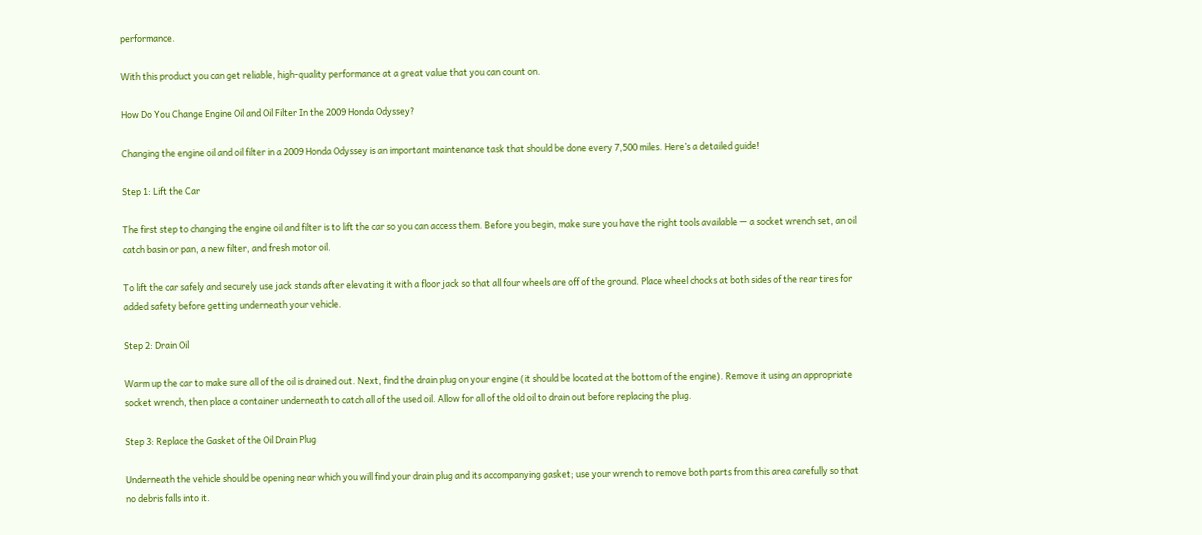performance.

With this product you can get reliable, high-quality performance at a great value that you can count on.

How Do You Change Engine Oil and Oil Filter In the 2009 Honda Odyssey?

Changing the engine oil and oil filter in a 2009 Honda Odyssey is an important maintenance task that should be done every 7,500 miles. Here’s a detailed guide!

Step 1: Lift the Car

The first step to changing the engine oil and filter is to lift the car so you can access them. Before you begin, make sure you have the right tools available — a socket wrench set, an oil catch basin or pan, a new filter, and fresh motor oil.

To lift the car safely and securely use jack stands after elevating it with a floor jack so that all four wheels are off of the ground. Place wheel chocks at both sides of the rear tires for added safety before getting underneath your vehicle.

Step 2: Drain Oil

Warm up the car to make sure all of the oil is drained out. Next, find the drain plug on your engine (it should be located at the bottom of the engine). Remove it using an appropriate socket wrench, then place a container underneath to catch all of the used oil. Allow for all of the old oil to drain out before replacing the plug.

Step 3: Replace the Gasket of the Oil Drain Plug

Underneath the vehicle should be opening near which you will find your drain plug and its accompanying gasket; use your wrench to remove both parts from this area carefully so that no debris falls into it.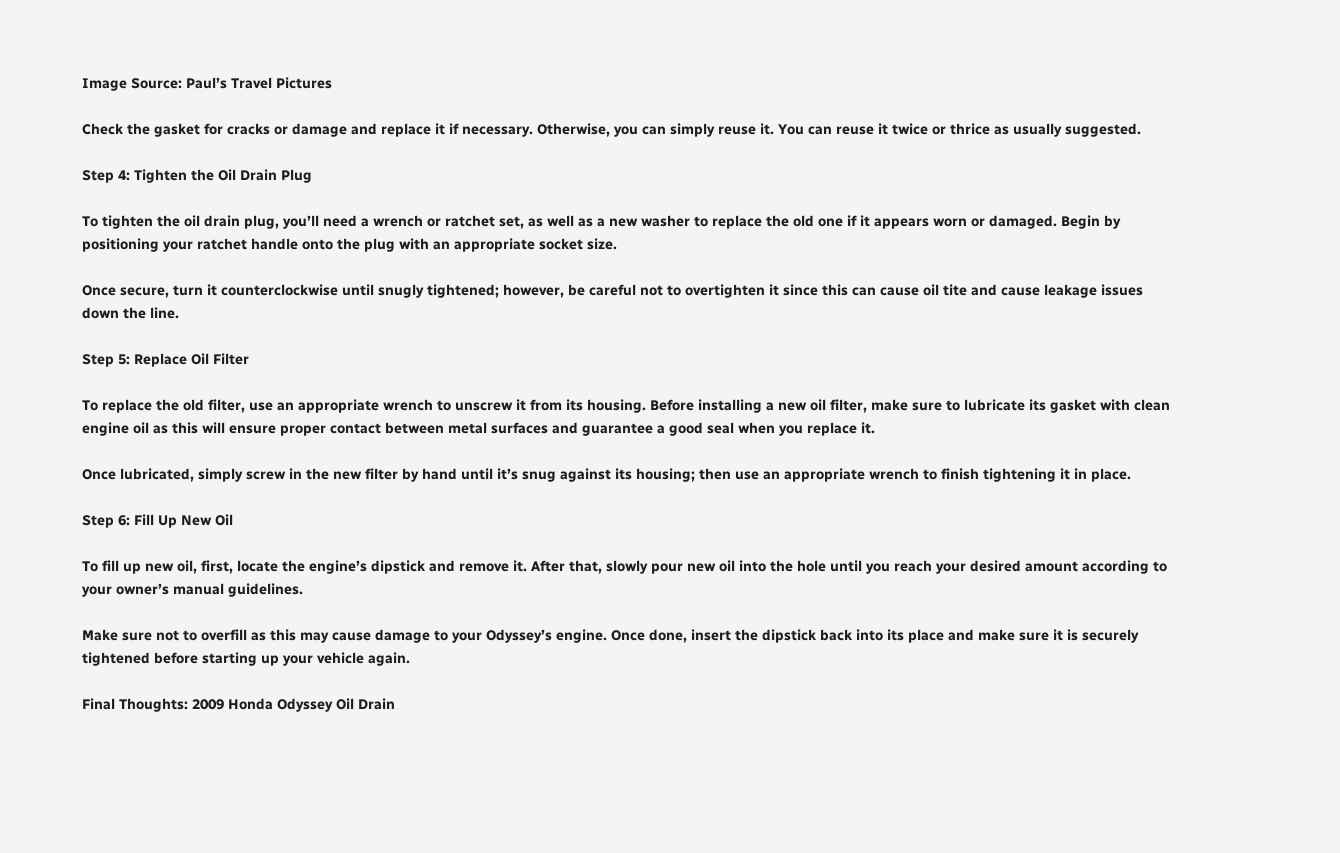Image Source: Paul’s Travel Pictures

Check the gasket for cracks or damage and replace it if necessary. Otherwise, you can simply reuse it. You can reuse it twice or thrice as usually suggested.

Step 4: Tighten the Oil Drain Plug

To tighten the oil drain plug, you’ll need a wrench or ratchet set, as well as a new washer to replace the old one if it appears worn or damaged. Begin by positioning your ratchet handle onto the plug with an appropriate socket size.

Once secure, turn it counterclockwise until snugly tightened; however, be careful not to overtighten it since this can cause oil tite and cause leakage issues down the line.

Step 5: Replace Oil Filter

To replace the old filter, use an appropriate wrench to unscrew it from its housing. Before installing a new oil filter, make sure to lubricate its gasket with clean engine oil as this will ensure proper contact between metal surfaces and guarantee a good seal when you replace it.

Once lubricated, simply screw in the new filter by hand until it’s snug against its housing; then use an appropriate wrench to finish tightening it in place.

Step 6: Fill Up New Oil

To fill up new oil, first, locate the engine’s dipstick and remove it. After that, slowly pour new oil into the hole until you reach your desired amount according to your owner’s manual guidelines.

Make sure not to overfill as this may cause damage to your Odyssey’s engine. Once done, insert the dipstick back into its place and make sure it is securely tightened before starting up your vehicle again.

Final Thoughts: 2009 Honda Odyssey Oil Drain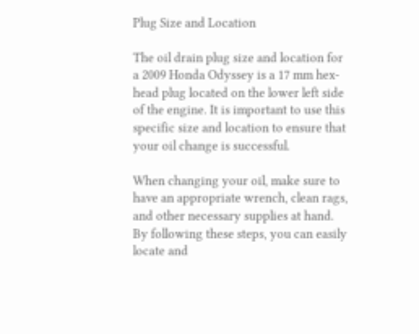Plug Size and Location

The oil drain plug size and location for a 2009 Honda Odyssey is a 17 mm hex-head plug located on the lower left side of the engine. It is important to use this specific size and location to ensure that your oil change is successful.

When changing your oil, make sure to have an appropriate wrench, clean rags, and other necessary supplies at hand. By following these steps, you can easily locate and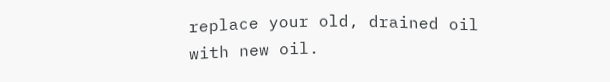replace your old, drained oil with new oil.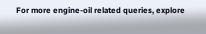For more engine-oil related queries, explore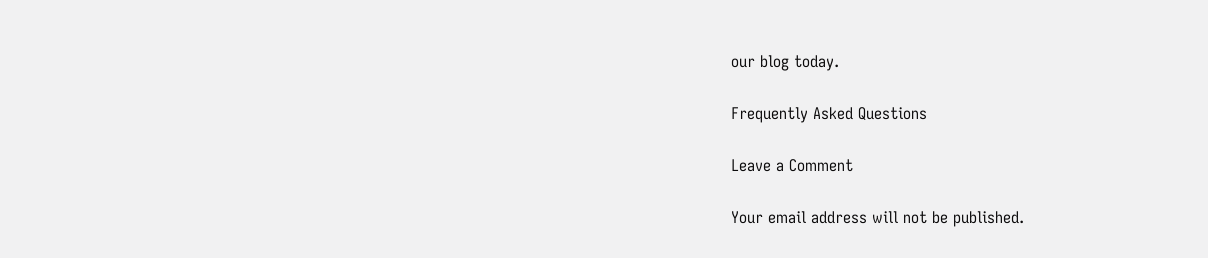our blog today.

Frequently Asked Questions

Leave a Comment

Your email address will not be published.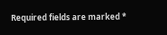Required fields are marked *